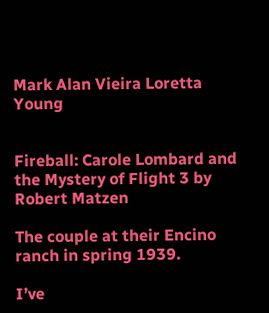Mark Alan Vieira Loretta Young


Fireball: Carole Lombard and the Mystery of Flight 3 by Robert Matzen

The couple at their Encino ranch in spring 1939.

I’ve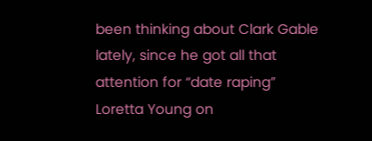been thinking about Clark Gable lately, since he got all that attention for “date raping” Loretta Young on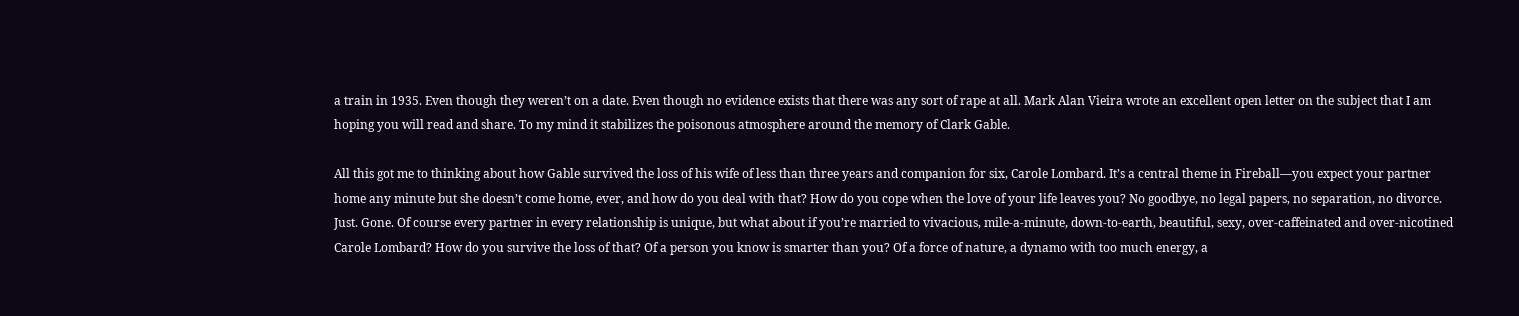a train in 1935. Even though they weren’t on a date. Even though no evidence exists that there was any sort of rape at all. Mark Alan Vieira wrote an excellent open letter on the subject that I am hoping you will read and share. To my mind it stabilizes the poisonous atmosphere around the memory of Clark Gable.

All this got me to thinking about how Gable survived the loss of his wife of less than three years and companion for six, Carole Lombard. It’s a central theme in Fireball—you expect your partner home any minute but she doesn’t come home, ever, and how do you deal with that? How do you cope when the love of your life leaves you? No goodbye, no legal papers, no separation, no divorce. Just. Gone. Of course every partner in every relationship is unique, but what about if you’re married to vivacious, mile-a-minute, down-to-earth, beautiful, sexy, over-caffeinated and over-nicotined Carole Lombard? How do you survive the loss of that? Of a person you know is smarter than you? Of a force of nature, a dynamo with too much energy, a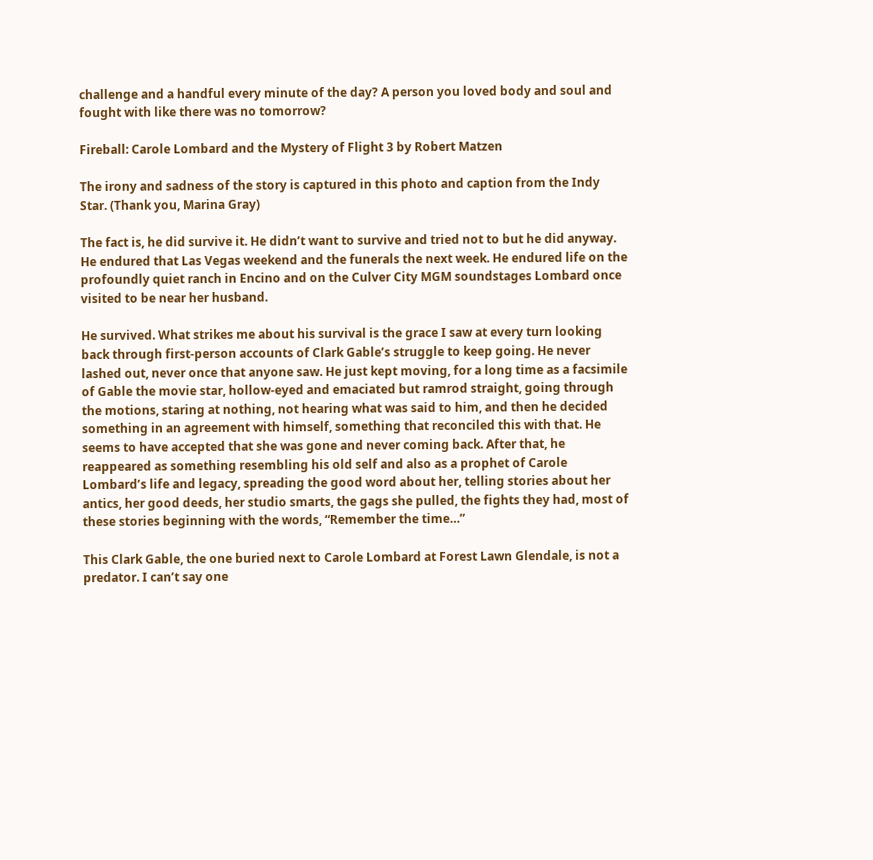challenge and a handful every minute of the day? A person you loved body and soul and fought with like there was no tomorrow?

Fireball: Carole Lombard and the Mystery of Flight 3 by Robert Matzen

The irony and sadness of the story is captured in this photo and caption from the Indy Star. (Thank you, Marina Gray)

The fact is, he did survive it. He didn’t want to survive and tried not to but he did anyway. He endured that Las Vegas weekend and the funerals the next week. He endured life on the profoundly quiet ranch in Encino and on the Culver City MGM soundstages Lombard once visited to be near her husband.

He survived. What strikes me about his survival is the grace I saw at every turn looking back through first-person accounts of Clark Gable’s struggle to keep going. He never lashed out, never once that anyone saw. He just kept moving, for a long time as a facsimile of Gable the movie star, hollow-eyed and emaciated but ramrod straight, going through the motions, staring at nothing, not hearing what was said to him, and then he decided something in an agreement with himself, something that reconciled this with that. He seems to have accepted that she was gone and never coming back. After that, he reappeared as something resembling his old self and also as a prophet of Carole Lombard’s life and legacy, spreading the good word about her, telling stories about her antics, her good deeds, her studio smarts, the gags she pulled, the fights they had, most of these stories beginning with the words, “Remember the time…”

This Clark Gable, the one buried next to Carole Lombard at Forest Lawn Glendale, is not a predator. I can’t say one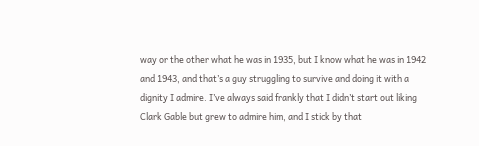way or the other what he was in 1935, but I know what he was in 1942 and 1943, and that’s a guy struggling to survive and doing it with a dignity I admire. I’ve always said frankly that I didn’t start out liking Clark Gable but grew to admire him, and I stick by that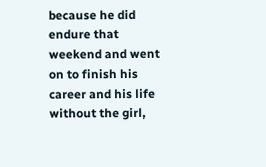because he did endure that weekend and went on to finish his career and his life without the girl,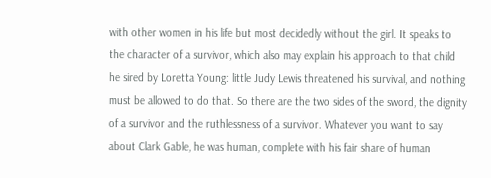with other women in his life but most decidedly without the girl. It speaks to the character of a survivor, which also may explain his approach to that child he sired by Loretta Young: little Judy Lewis threatened his survival, and nothing must be allowed to do that. So there are the two sides of the sword, the dignity of a survivor and the ruthlessness of a survivor. Whatever you want to say about Clark Gable, he was human, complete with his fair share of human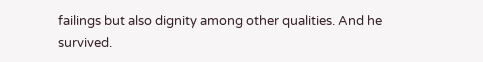failings but also dignity among other qualities. And he survived.